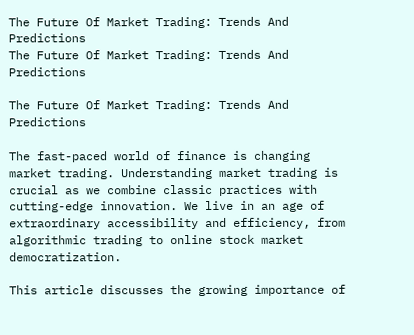The Future Of Market Trading: Trends And Predictions
The Future Of Market Trading: Trends And Predictions

The Future Of Market Trading: Trends And Predictions

The fast-paced world of finance is changing market trading. Understanding market trading is crucial as we combine classic practices with cutting-edge innovation. We live in an age of extraordinary accessibility and efficiency, from algorithmic trading to online stock market democratization.

This article discusses the growing importance of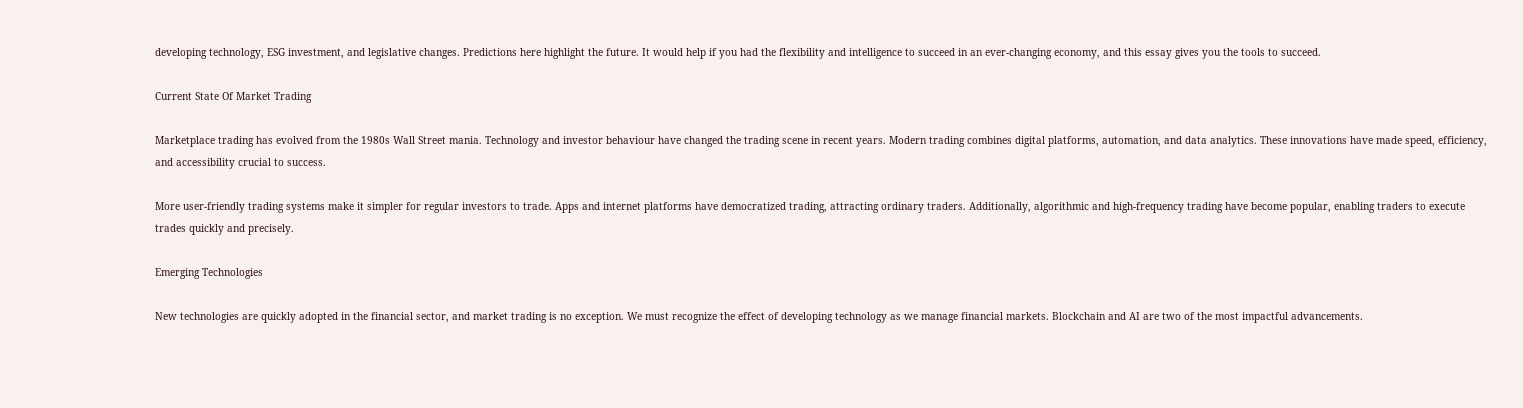developing technology, ESG investment, and legislative changes. Predictions here highlight the future. It would help if you had the flexibility and intelligence to succeed in an ever-changing economy, and this essay gives you the tools to succeed.

Current State Of Market Trading

Marketplace trading has evolved from the 1980s Wall Street mania. Technology and investor behaviour have changed the trading scene in recent years. Modern trading combines digital platforms, automation, and data analytics. These innovations have made speed, efficiency, and accessibility crucial to success.

More user-friendly trading systems make it simpler for regular investors to trade. Apps and internet platforms have democratized trading, attracting ordinary traders. Additionally, algorithmic and high-frequency trading have become popular, enabling traders to execute trades quickly and precisely.

Emerging Technologies

New technologies are quickly adopted in the financial sector, and market trading is no exception. We must recognize the effect of developing technology as we manage financial markets. Blockchain and AI are two of the most impactful advancements.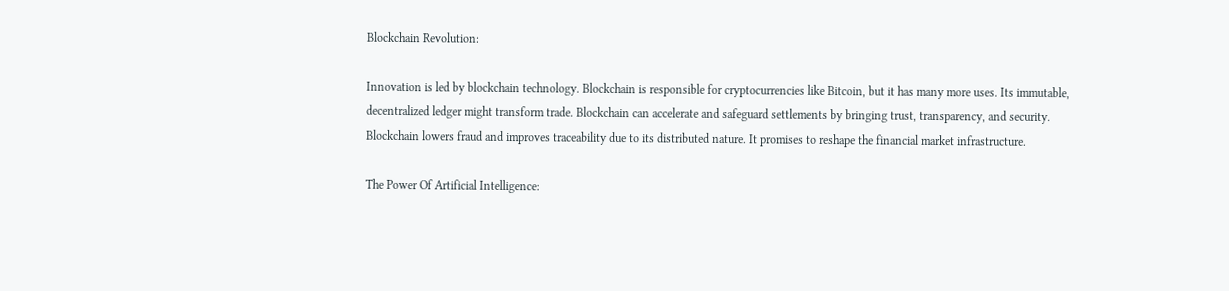Blockchain Revolution:

Innovation is led by blockchain technology. Blockchain is responsible for cryptocurrencies like Bitcoin, but it has many more uses. Its immutable, decentralized ledger might transform trade. Blockchain can accelerate and safeguard settlements by bringing trust, transparency, and security. Blockchain lowers fraud and improves traceability due to its distributed nature. It promises to reshape the financial market infrastructure.

The Power Of Artificial Intelligence: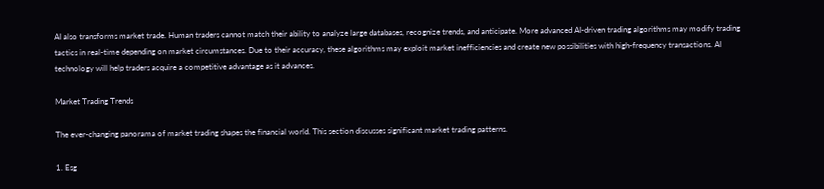AI also transforms market trade. Human traders cannot match their ability to analyze large databases, recognize trends, and anticipate. More advanced AI-driven trading algorithms may modify trading tactics in real-time depending on market circumstances. Due to their accuracy, these algorithms may exploit market inefficiencies and create new possibilities with high-frequency transactions. AI technology will help traders acquire a competitive advantage as it advances.

Market Trading Trends

The ever-changing panorama of market trading shapes the financial world. This section discusses significant market trading patterns.

1. Esg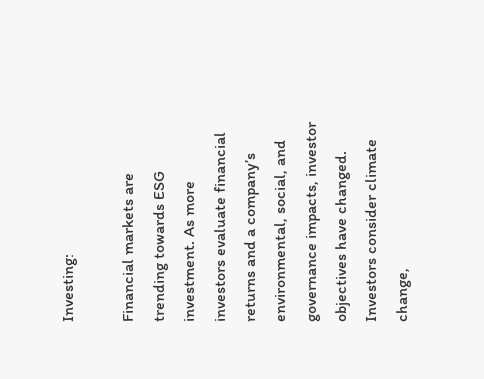Investing:

Financial markets are trending towards ESG investment. As more investors evaluate financial returns and a company’s environmental, social, and governance impacts, investor objectives have changed. Investors consider climate change,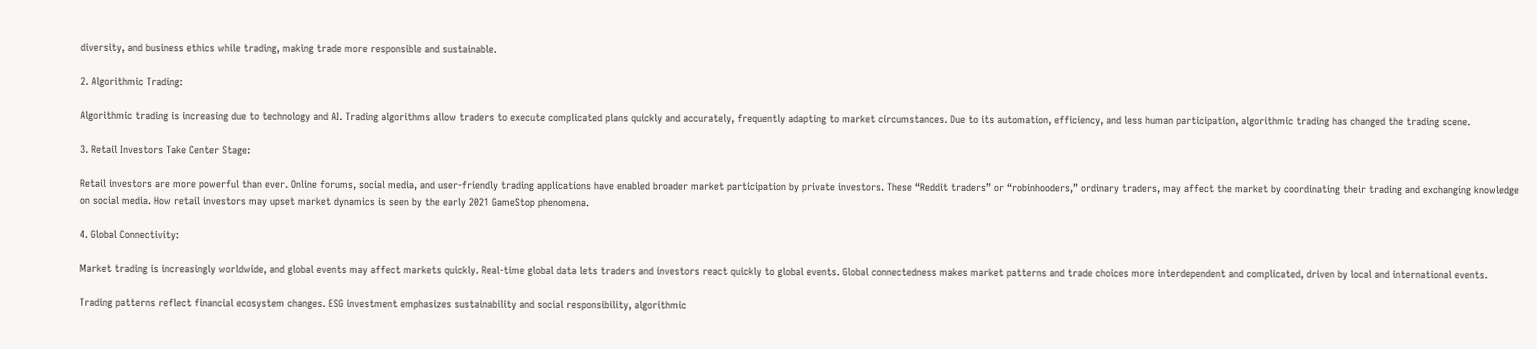diversity, and business ethics while trading, making trade more responsible and sustainable.

2. Algorithmic Trading:

Algorithmic trading is increasing due to technology and AI. Trading algorithms allow traders to execute complicated plans quickly and accurately, frequently adapting to market circumstances. Due to its automation, efficiency, and less human participation, algorithmic trading has changed the trading scene.

3. Retail Investors Take Center Stage:

Retail investors are more powerful than ever. Online forums, social media, and user-friendly trading applications have enabled broader market participation by private investors. These “Reddit traders” or “robinhooders,” ordinary traders, may affect the market by coordinating their trading and exchanging knowledge on social media. How retail investors may upset market dynamics is seen by the early 2021 GameStop phenomena.

4. Global Connectivity:

Market trading is increasingly worldwide, and global events may affect markets quickly. Real-time global data lets traders and investors react quickly to global events. Global connectedness makes market patterns and trade choices more interdependent and complicated, driven by local and international events.

Trading patterns reflect financial ecosystem changes. ESG investment emphasizes sustainability and social responsibility, algorithmic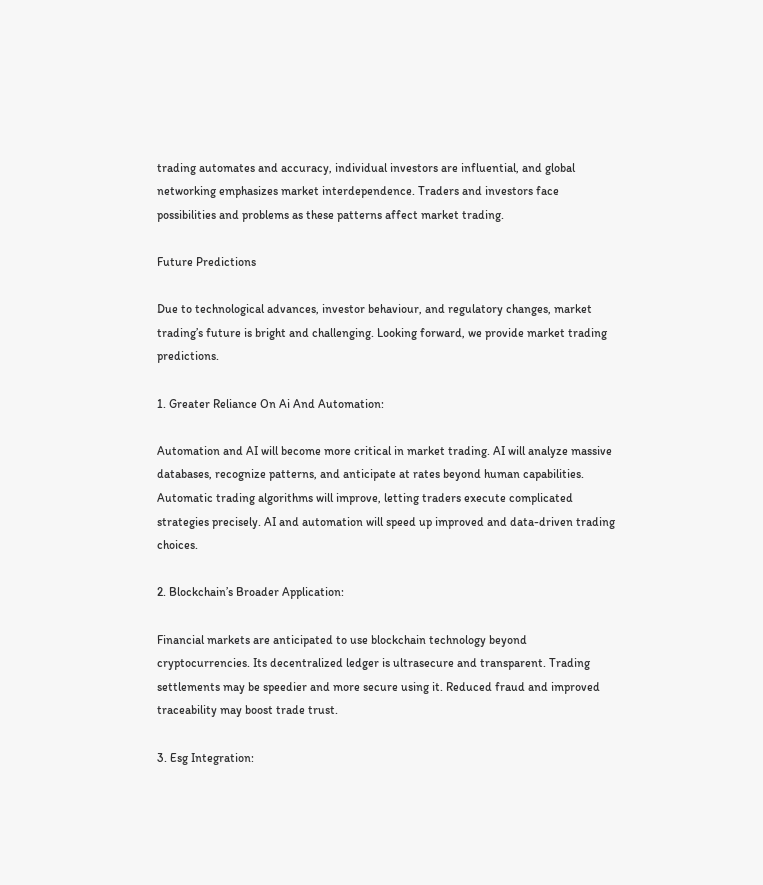trading automates and accuracy, individual investors are influential, and global networking emphasizes market interdependence. Traders and investors face possibilities and problems as these patterns affect market trading.

Future Predictions

Due to technological advances, investor behaviour, and regulatory changes, market trading’s future is bright and challenging. Looking forward, we provide market trading predictions.

1. Greater Reliance On Ai And Automation:

Automation and AI will become more critical in market trading. AI will analyze massive databases, recognize patterns, and anticipate at rates beyond human capabilities. Automatic trading algorithms will improve, letting traders execute complicated strategies precisely. AI and automation will speed up improved and data-driven trading choices.

2. Blockchain’s Broader Application:

Financial markets are anticipated to use blockchain technology beyond cryptocurrencies. Its decentralized ledger is ultrasecure and transparent. Trading settlements may be speedier and more secure using it. Reduced fraud and improved traceability may boost trade trust.

3. Esg Integration: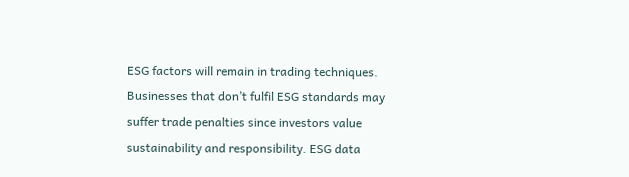ESG factors will remain in trading techniques. Businesses that don’t fulfil ESG standards may suffer trade penalties since investors value sustainability and responsibility. ESG data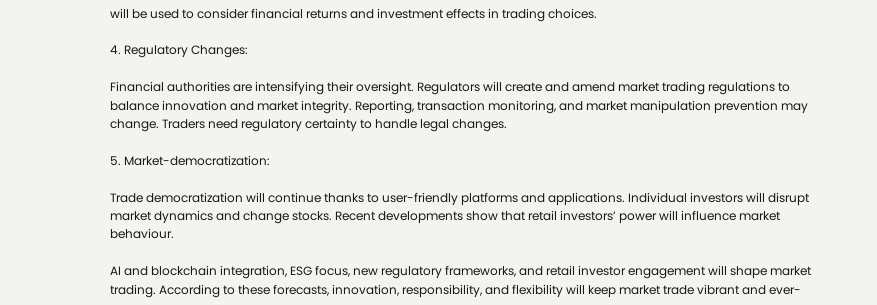will be used to consider financial returns and investment effects in trading choices.

4. Regulatory Changes:

Financial authorities are intensifying their oversight. Regulators will create and amend market trading regulations to balance innovation and market integrity. Reporting, transaction monitoring, and market manipulation prevention may change. Traders need regulatory certainty to handle legal changes.

5. Market-democratization:

Trade democratization will continue thanks to user-friendly platforms and applications. Individual investors will disrupt market dynamics and change stocks. Recent developments show that retail investors’ power will influence market behaviour.

AI and blockchain integration, ESG focus, new regulatory frameworks, and retail investor engagement will shape market trading. According to these forecasts, innovation, responsibility, and flexibility will keep market trade vibrant and ever-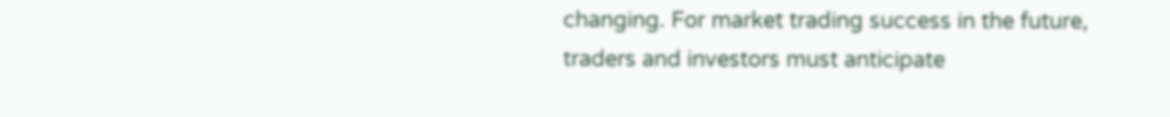changing. For market trading success in the future, traders and investors must anticipate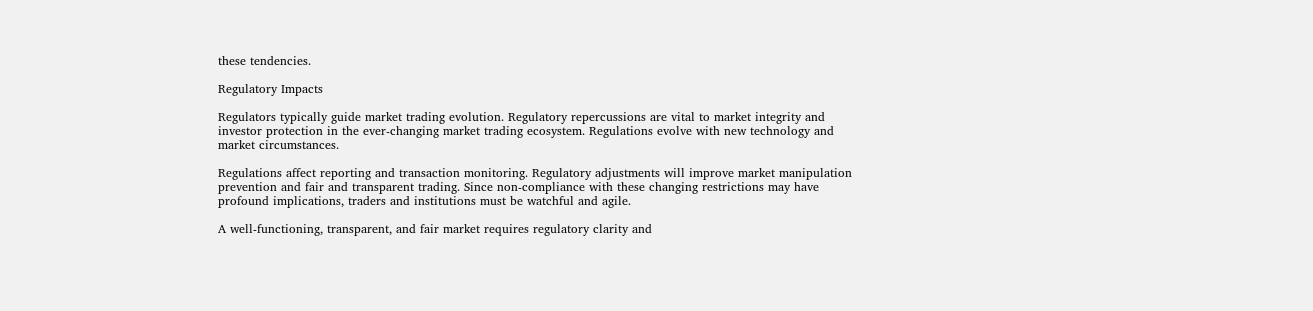these tendencies.

Regulatory Impacts

Regulators typically guide market trading evolution. Regulatory repercussions are vital to market integrity and investor protection in the ever-changing market trading ecosystem. Regulations evolve with new technology and market circumstances.

Regulations affect reporting and transaction monitoring. Regulatory adjustments will improve market manipulation prevention and fair and transparent trading. Since non-compliance with these changing restrictions may have profound implications, traders and institutions must be watchful and agile.

A well-functioning, transparent, and fair market requires regulatory clarity and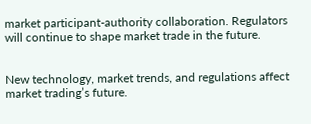market participant-authority collaboration. Regulators will continue to shape market trade in the future.


New technology, market trends, and regulations affect market trading’s future.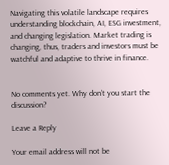Navigating this volatile landscape requires understanding blockchain, AI, ESG investment, and changing legislation. Market trading is changing, thus, traders and investors must be watchful and adaptive to thrive in finance.


No comments yet. Why don’t you start the discussion?

Leave a Reply

Your email address will not be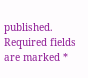published. Required fields are marked *